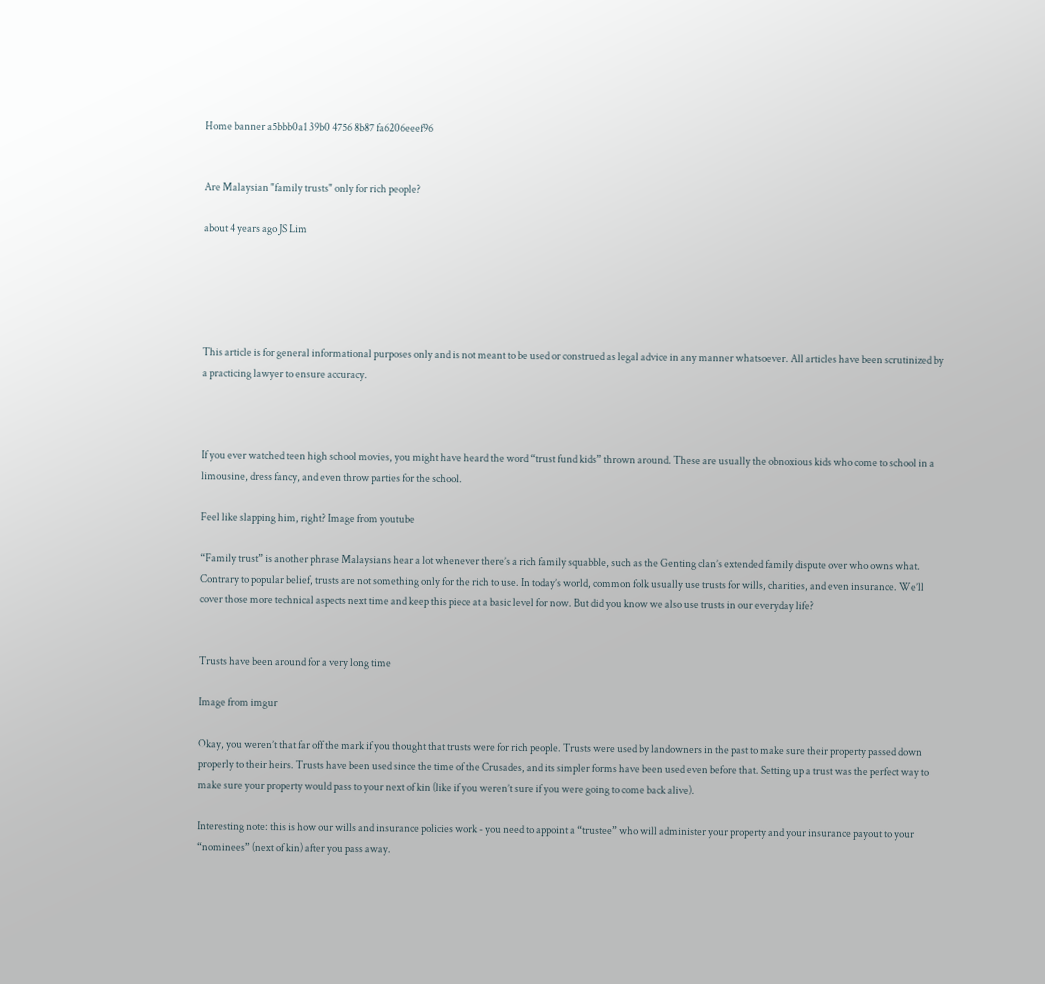Home banner a5bbb0a1 39b0 4756 8b87 fa6206eeef96


Are Malaysian "family trusts" only for rich people?

about 4 years ago JS Lim





This article is for general informational purposes only and is not meant to be used or construed as legal advice in any manner whatsoever. All articles have been scrutinized by a practicing lawyer to ensure accuracy.



If you ever watched teen high school movies, you might have heard the word “trust fund kids” thrown around. These are usually the obnoxious kids who come to school in a limousine, dress fancy, and even throw parties for the school.

Feel like slapping him, right? Image from youtube

“Family trust” is another phrase Malaysians hear a lot whenever there’s a rich family squabble, such as the Genting clan’s extended family dispute over who owns what. Contrary to popular belief, trusts are not something only for the rich to use. In today’s world, common folk usually use trusts for wills, charities, and even insurance. We’ll cover those more technical aspects next time and keep this piece at a basic level for now. But did you know we also use trusts in our everyday life?


Trusts have been around for a very long time

Image from imgur

Okay, you weren’t that far off the mark if you thought that trusts were for rich people. Trusts were used by landowners in the past to make sure their property passed down properly to their heirs. Trusts have been used since the time of the Crusades, and its simpler forms have been used even before that. Setting up a trust was the perfect way to make sure your property would pass to your next of kin (like if you weren’t sure if you were going to come back alive).

Interesting note: this is how our wills and insurance policies work - you need to appoint a “trustee” who will administer your property and your insurance payout to your “nominees” (next of kin) after you pass away.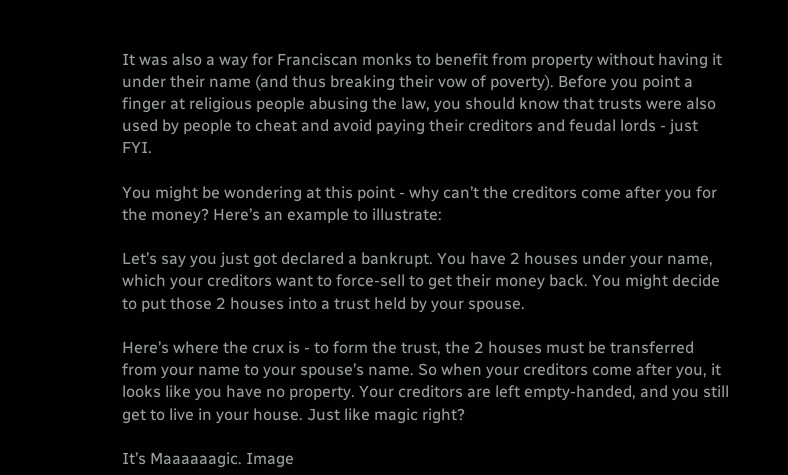It was also a way for Franciscan monks to benefit from property without having it under their name (and thus breaking their vow of poverty). Before you point a finger at religious people abusing the law, you should know that trusts were also used by people to cheat and avoid paying their creditors and feudal lords - just FYI.

You might be wondering at this point - why can’t the creditors come after you for the money? Here’s an example to illustrate:

Let’s say you just got declared a bankrupt. You have 2 houses under your name, which your creditors want to force-sell to get their money back. You might decide to put those 2 houses into a trust held by your spouse.

Here’s where the crux is - to form the trust, the 2 houses must be transferred from your name to your spouse’s name. So when your creditors come after you, it looks like you have no property. Your creditors are left empty-handed, and you still get to live in your house. Just like magic right?

It’s Maaaaaagic. Image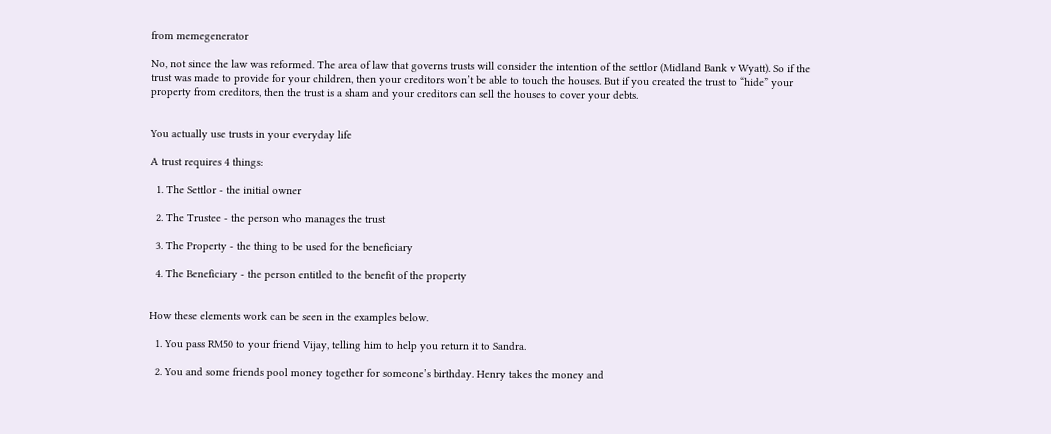from memegenerator

No, not since the law was reformed. The area of law that governs trusts will consider the intention of the settlor (Midland Bank v Wyatt). So if the trust was made to provide for your children, then your creditors won’t be able to touch the houses. But if you created the trust to “hide” your property from creditors, then the trust is a sham and your creditors can sell the houses to cover your debts.


You actually use trusts in your everyday life

A trust requires 4 things:

  1. The Settlor - the initial owner

  2. The Trustee - the person who manages the trust

  3. The Property - the thing to be used for the beneficiary

  4. The Beneficiary - the person entitled to the benefit of the property


How these elements work can be seen in the examples below.

  1. You pass RM50 to your friend Vijay, telling him to help you return it to Sandra.

  2. You and some friends pool money together for someone’s birthday. Henry takes the money and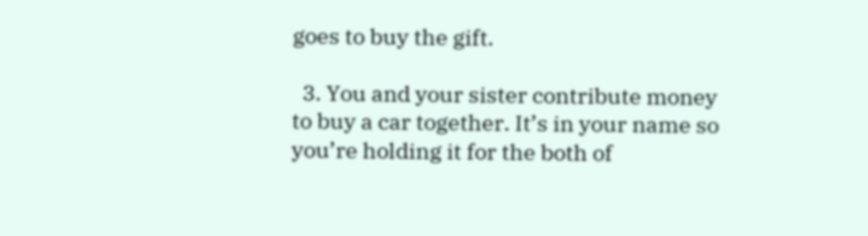goes to buy the gift.

  3. You and your sister contribute money to buy a car together. It’s in your name so you’re holding it for the both of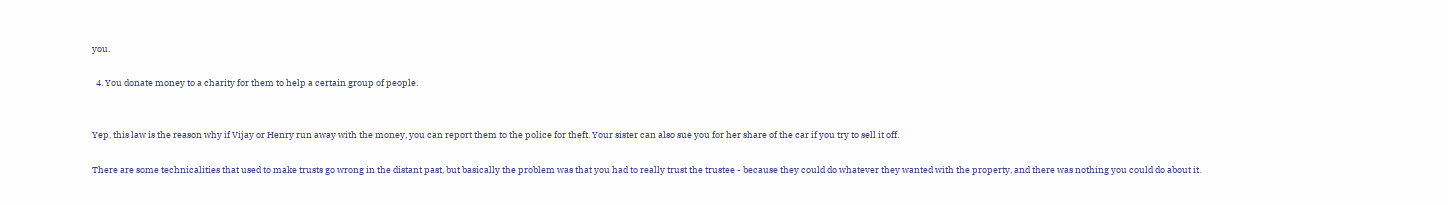you.

  4. You donate money to a charity for them to help a certain group of people.


Yep, this law is the reason why if Vijay or Henry run away with the money, you can report them to the police for theft. Your sister can also sue you for her share of the car if you try to sell it off.

There are some technicalities that used to make trusts go wrong in the distant past, but basically the problem was that you had to really trust the trustee - because they could do whatever they wanted with the property, and there was nothing you could do about it.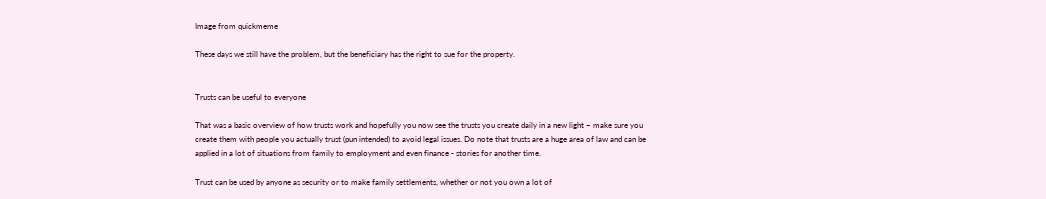Image from quickmeme

These days we still have the problem, but the beneficiary has the right to sue for the property.


Trusts can be useful to everyone

That was a basic overview of how trusts work and hopefully you now see the trusts you create daily in a new light – make sure you create them with people you actually trust (pun intended) to avoid legal issues. Do note that trusts are a huge area of law and can be applied in a lot of situations from family to employment and even finance - stories for another time.

Trust can be used by anyone as security or to make family settlements, whether or not you own a lot of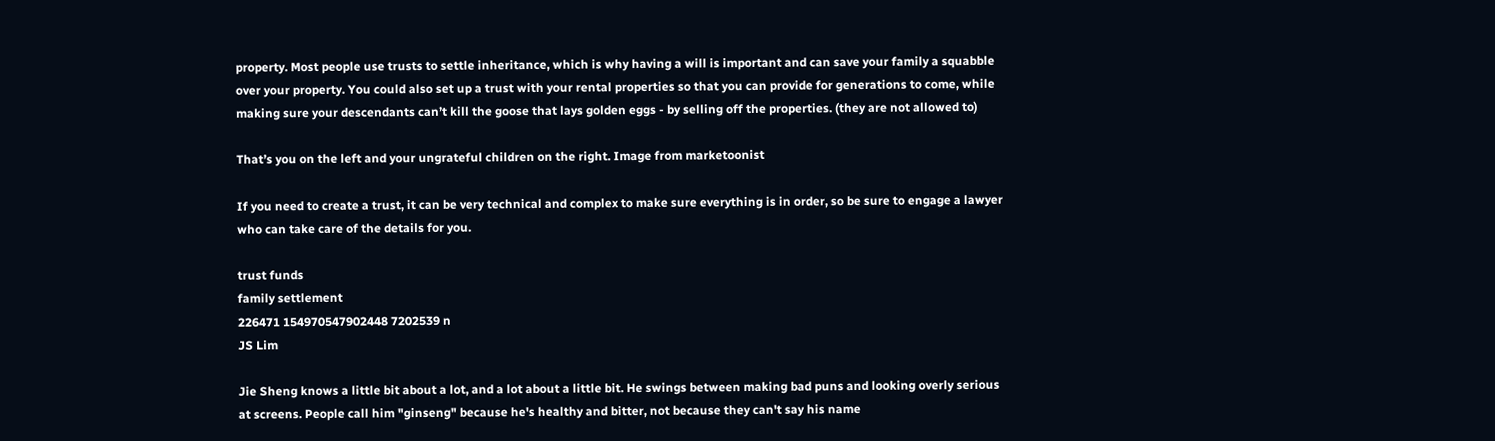property. Most people use trusts to settle inheritance, which is why having a will is important and can save your family a squabble over your property. You could also set up a trust with your rental properties so that you can provide for generations to come, while making sure your descendants can’t kill the goose that lays golden eggs - by selling off the properties. (they are not allowed to)

That’s you on the left and your ungrateful children on the right. Image from marketoonist

If you need to create a trust, it can be very technical and complex to make sure everything is in order, so be sure to engage a lawyer who can take care of the details for you.

trust funds
family settlement
226471 154970547902448 7202539 n
JS Lim

Jie Sheng knows a little bit about a lot, and a lot about a little bit. He swings between making bad puns and looking overly serious at screens. People call him "ginseng" because he's healthy and bitter, not because they can't say his name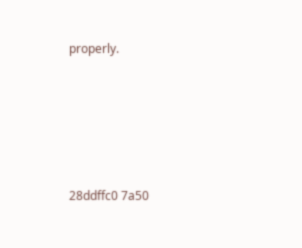properly.





28ddffc0 7a50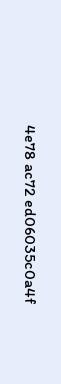4e78 ac72 ed06035c0a4f